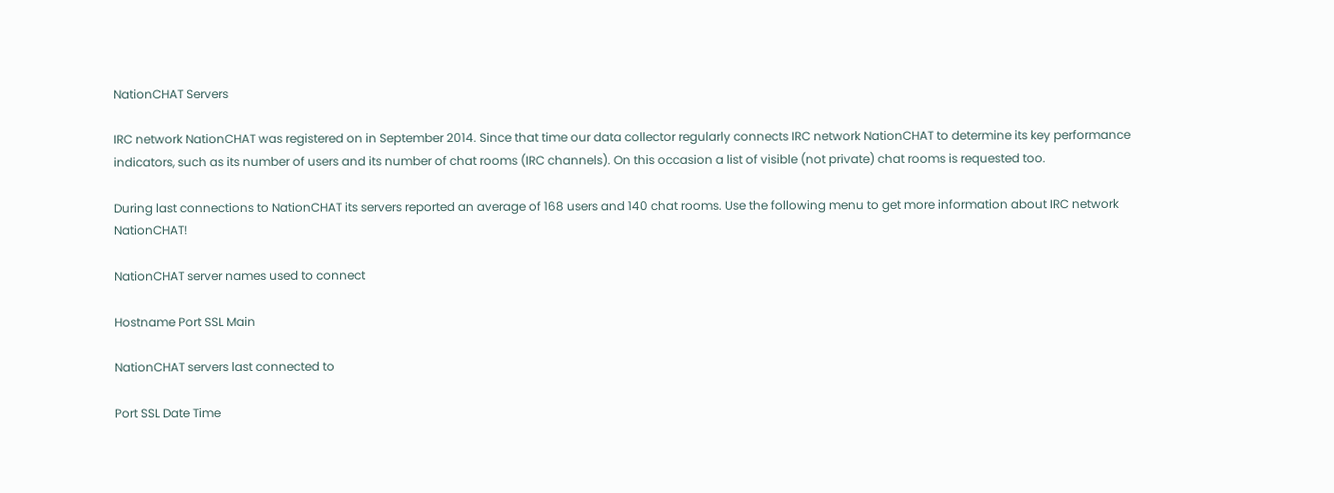NationCHAT Servers

IRC network NationCHAT was registered on in September 2014. Since that time our data collector regularly connects IRC network NationCHAT to determine its key performance indicators, such as its number of users and its number of chat rooms (IRC channels). On this occasion a list of visible (not private) chat rooms is requested too.

During last connections to NationCHAT its servers reported an average of 168 users and 140 chat rooms. Use the following menu to get more information about IRC network NationCHAT!

NationCHAT server names used to connect

Hostname Port SSL Main

NationCHAT servers last connected to

Port SSL Date Time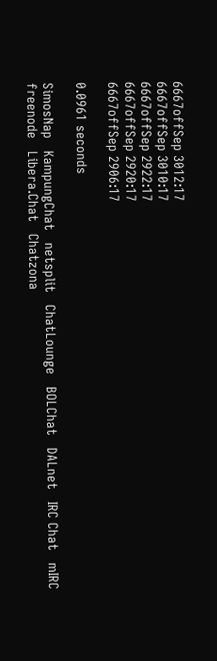6667offSep 3012:17
6667offSep 3010:17
6667offSep 2922:17
6667offSep 2920:17
6667offSep 2906:17

0.0961 seconds

SimosNap   KampungChat   netsplit   ChatLounge   BOLChat   DALnet   IRC Chat   mIRC   freenode   Libera.Chat   Chatzona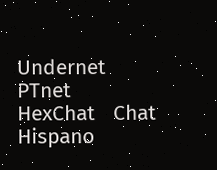Undernet   PTnet   HexChat   Chat Hispano